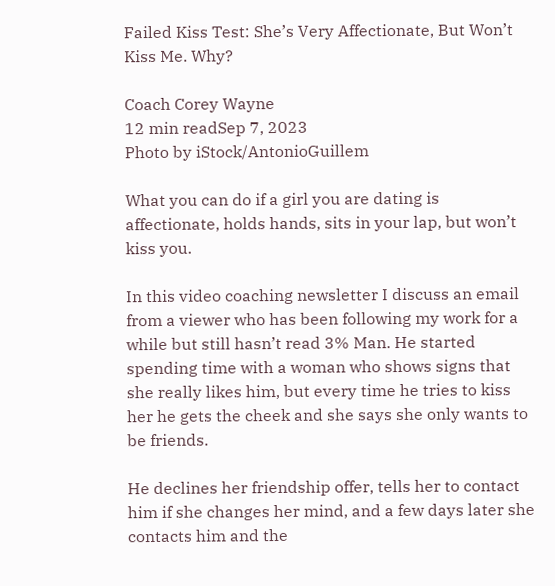Failed Kiss Test: She’s Very Affectionate, But Won’t Kiss Me. Why?

Coach Corey Wayne
12 min readSep 7, 2023
Photo by iStock/AntonioGuillem

What you can do if a girl you are dating is affectionate, holds hands, sits in your lap, but won’t kiss you.

In this video coaching newsletter I discuss an email from a viewer who has been following my work for a while but still hasn’t read 3% Man. He started spending time with a woman who shows signs that she really likes him, but every time he tries to kiss her he gets the cheek and she says she only wants to be friends.

He declines her friendship offer, tells her to contact him if she changes her mind, and a few days later she contacts him and the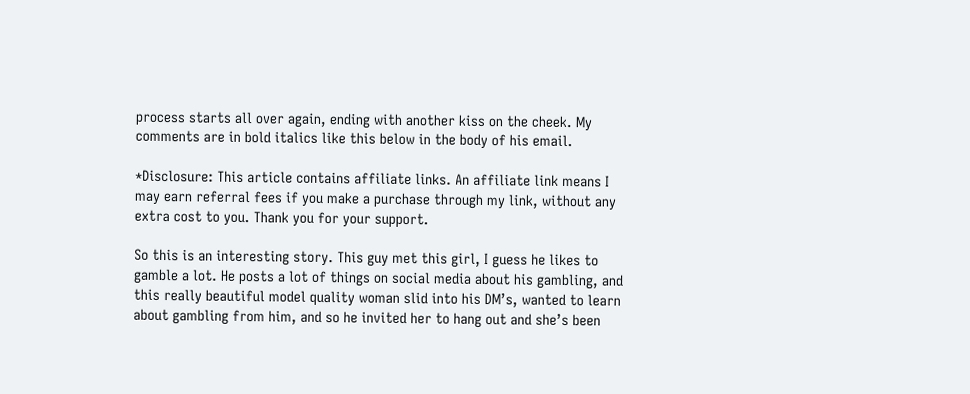process starts all over again, ending with another kiss on the cheek. My comments are in bold italics like this below in the body of his email.

*Disclosure: This article contains affiliate links. An affiliate link means I may earn referral fees if you make a purchase through my link, without any extra cost to you. Thank you for your support.

So this is an interesting story. This guy met this girl, I guess he likes to gamble a lot. He posts a lot of things on social media about his gambling, and this really beautiful model quality woman slid into his DM’s, wanted to learn about gambling from him, and so he invited her to hang out and she’s been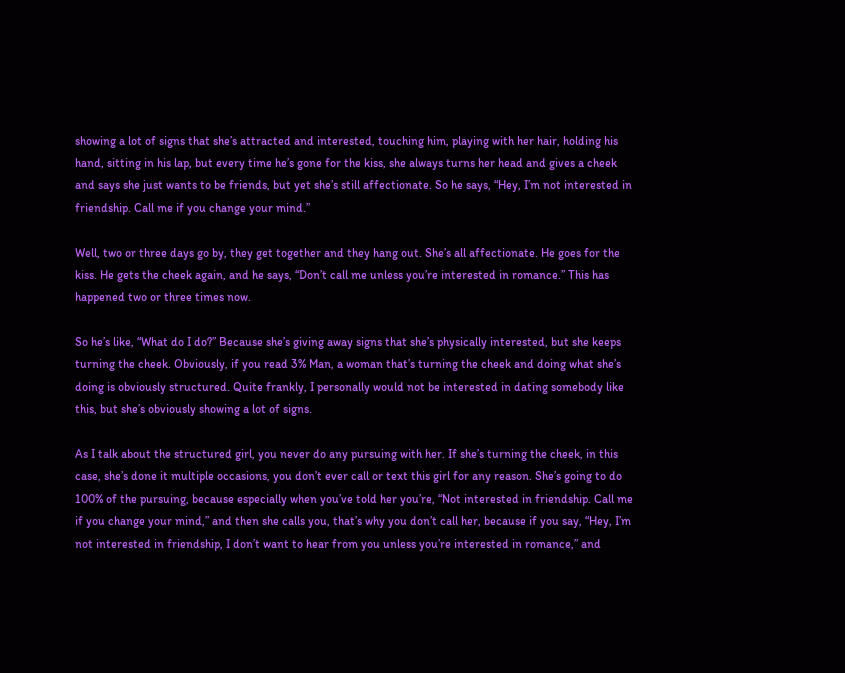showing a lot of signs that she’s attracted and interested, touching him, playing with her hair, holding his hand, sitting in his lap, but every time he’s gone for the kiss, she always turns her head and gives a cheek and says she just wants to be friends, but yet she’s still affectionate. So he says, “Hey, I’m not interested in friendship. Call me if you change your mind.”

Well, two or three days go by, they get together and they hang out. She’s all affectionate. He goes for the kiss. He gets the cheek again, and he says, “Don’t call me unless you’re interested in romance.” This has happened two or three times now.

So he’s like, “What do I do?” Because she’s giving away signs that she’s physically interested, but she keeps turning the cheek. Obviously, if you read 3% Man, a woman that’s turning the cheek and doing what she’s doing is obviously structured. Quite frankly, I personally would not be interested in dating somebody like this, but she’s obviously showing a lot of signs.

As I talk about the structured girl, you never do any pursuing with her. If she’s turning the cheek, in this case, she’s done it multiple occasions, you don’t ever call or text this girl for any reason. She’s going to do 100% of the pursuing, because especially when you’ve told her you’re, “Not interested in friendship. Call me if you change your mind,” and then she calls you, that’s why you don’t call her, because if you say, “Hey, I’m not interested in friendship, I don’t want to hear from you unless you’re interested in romance,” and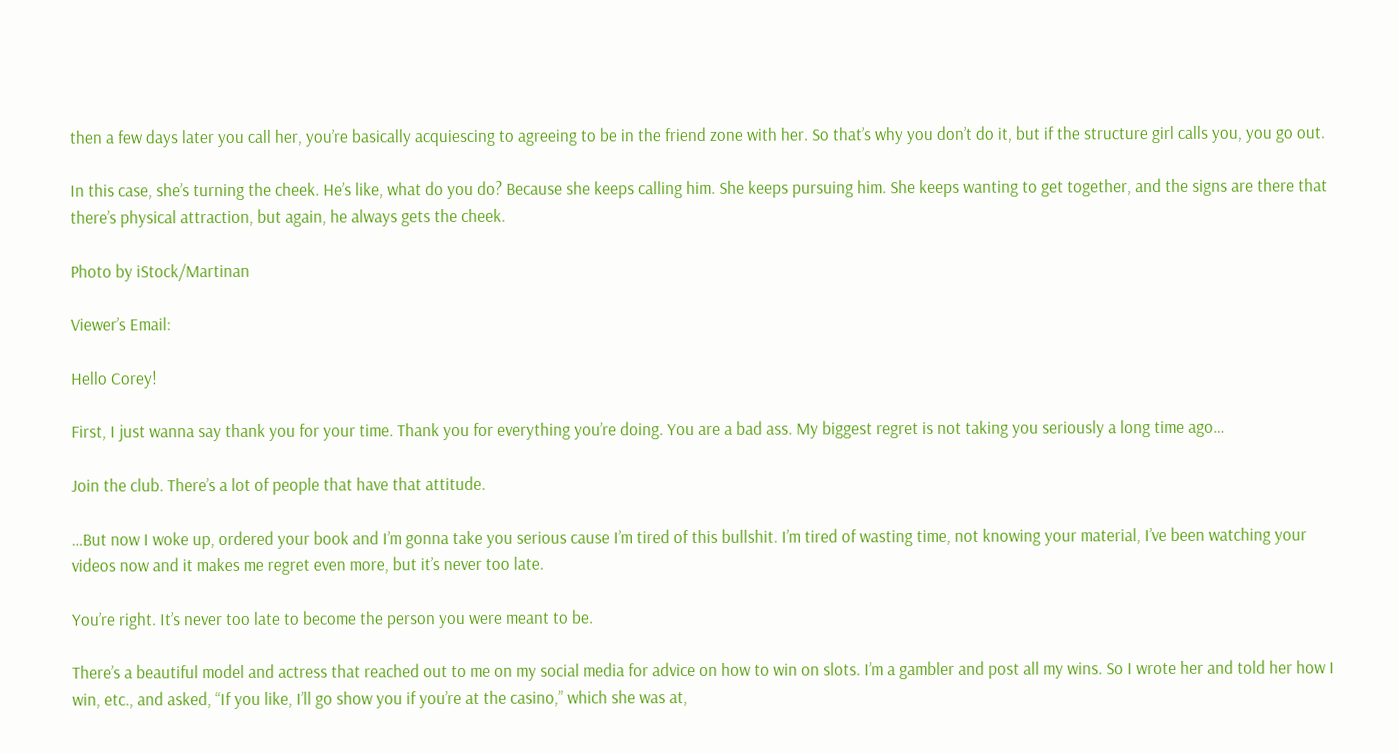then a few days later you call her, you’re basically acquiescing to agreeing to be in the friend zone with her. So that’s why you don’t do it, but if the structure girl calls you, you go out.

In this case, she’s turning the cheek. He’s like, what do you do? Because she keeps calling him. She keeps pursuing him. She keeps wanting to get together, and the signs are there that there’s physical attraction, but again, he always gets the cheek.

Photo by iStock/Martinan

Viewer’s Email:

Hello Corey!

First, I just wanna say thank you for your time. Thank you for everything you’re doing. You are a bad ass. My biggest regret is not taking you seriously a long time ago…

Join the club. There’s a lot of people that have that attitude.

…But now I woke up, ordered your book and I’m gonna take you serious cause I’m tired of this bullshit. I’m tired of wasting time, not knowing your material, I’ve been watching your videos now and it makes me regret even more, but it’s never too late.

You’re right. It’s never too late to become the person you were meant to be.

There’s a beautiful model and actress that reached out to me on my social media for advice on how to win on slots. I’m a gambler and post all my wins. So I wrote her and told her how I win, etc., and asked, “If you like, I’ll go show you if you’re at the casino,” which she was at,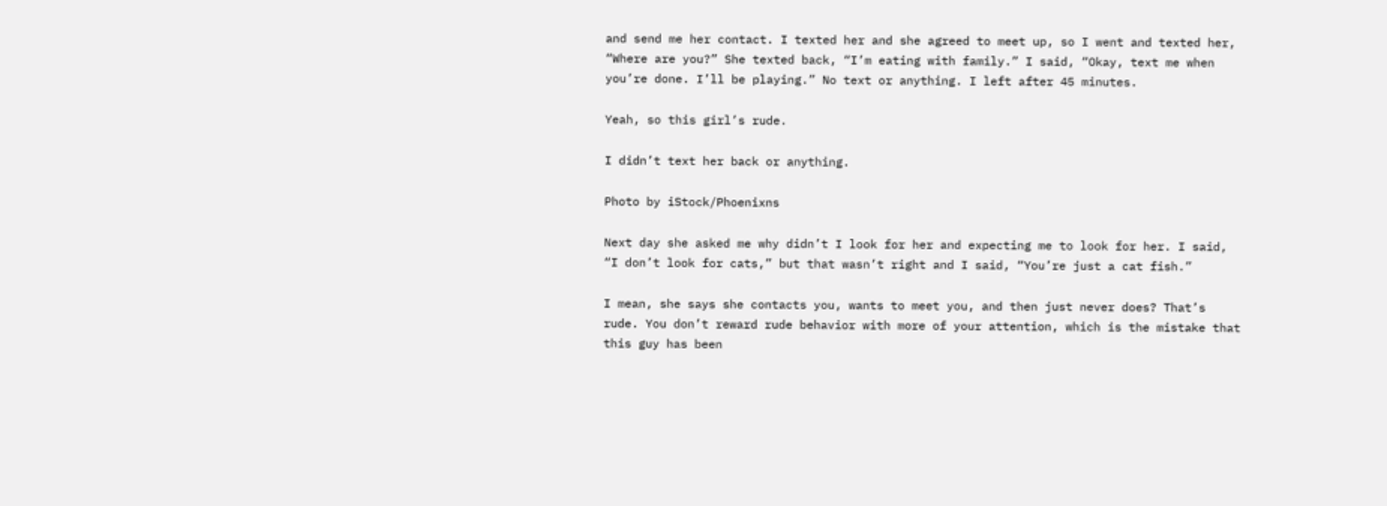and send me her contact. I texted her and she agreed to meet up, so I went and texted her, “Where are you?” She texted back, “I’m eating with family.” I said, “Okay, text me when you’re done. I’ll be playing.” No text or anything. I left after 45 minutes.

Yeah, so this girl’s rude.

I didn’t text her back or anything.

Photo by iStock/Phoenixns

Next day she asked me why didn’t I look for her and expecting me to look for her. I said, “I don’t look for cats,” but that wasn’t right and I said, “You’re just a cat fish.”

I mean, she says she contacts you, wants to meet you, and then just never does? That’s rude. You don’t reward rude behavior with more of your attention, which is the mistake that this guy has been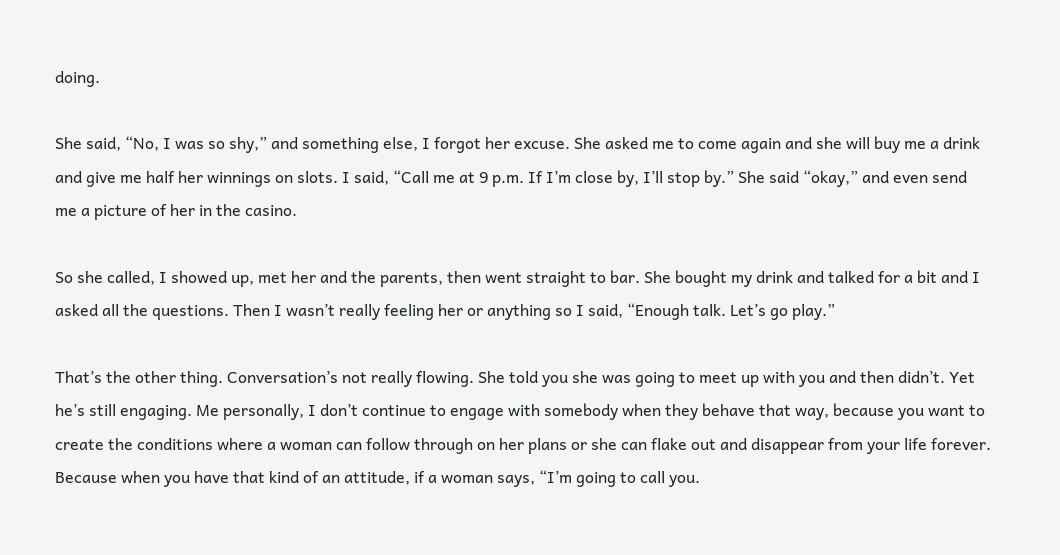doing.

She said, “No, I was so shy,” and something else, I forgot her excuse. She asked me to come again and she will buy me a drink and give me half her winnings on slots. I said, “Call me at 9 p.m. If I’m close by, I’ll stop by.” She said “okay,” and even send me a picture of her in the casino.

So she called, I showed up, met her and the parents, then went straight to bar. She bought my drink and talked for a bit and I asked all the questions. Then I wasn’t really feeling her or anything so I said, “Enough talk. Let’s go play.”

That’s the other thing. Conversation’s not really flowing. She told you she was going to meet up with you and then didn’t. Yet he’s still engaging. Me personally, I don’t continue to engage with somebody when they behave that way, because you want to create the conditions where a woman can follow through on her plans or she can flake out and disappear from your life forever. Because when you have that kind of an attitude, if a woman says, “I’m going to call you.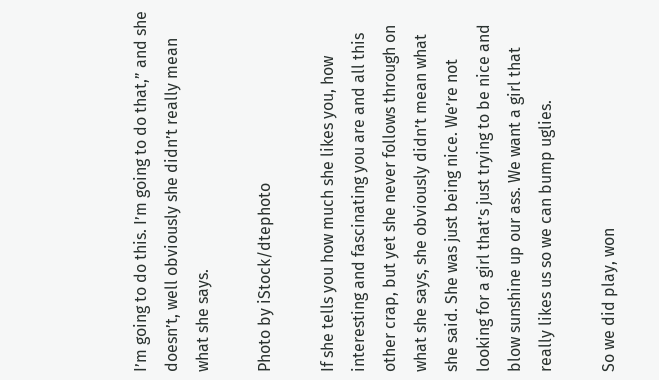I’m going to do this. I’m going to do that,” and she doesn’t, well obviously she didn’t really mean what she says.

Photo by iStock/dtephoto

If she tells you how much she likes you, how interesting and fascinating you are and all this other crap, but yet she never follows through on what she says, she obviously didn’t mean what she said. She was just being nice. We’re not looking for a girl that’s just trying to be nice and blow sunshine up our ass. We want a girl that really likes us so we can bump uglies.

So we did play, won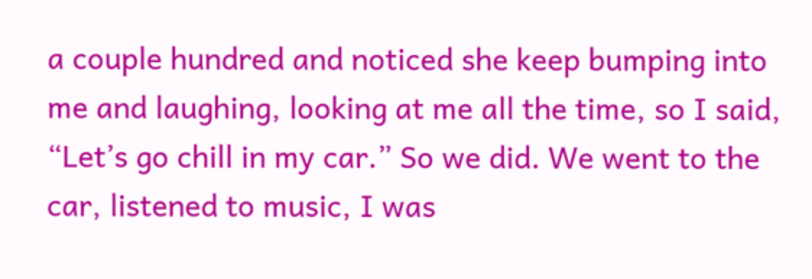a couple hundred and noticed she keep bumping into me and laughing, looking at me all the time, so I said, “Let’s go chill in my car.” So we did. We went to the car, listened to music, I was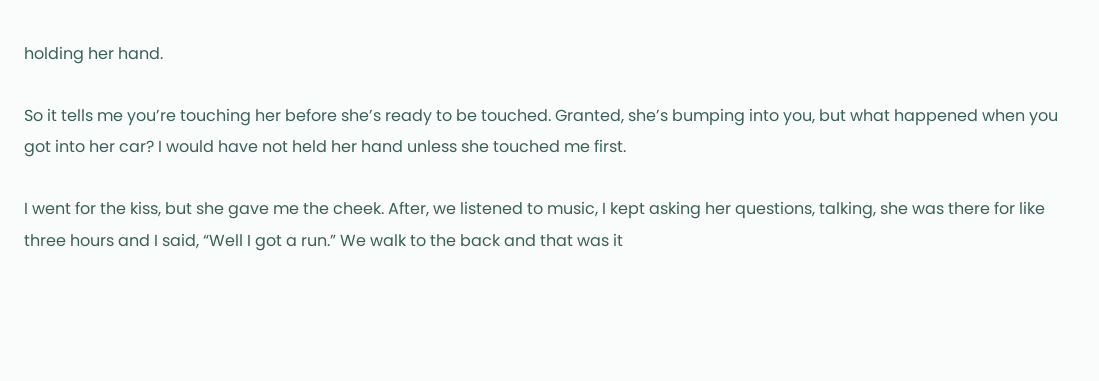holding her hand.

So it tells me you’re touching her before she’s ready to be touched. Granted, she’s bumping into you, but what happened when you got into her car? I would have not held her hand unless she touched me first.

I went for the kiss, but she gave me the cheek. After, we listened to music, I kept asking her questions, talking, she was there for like three hours and I said, “Well I got a run.” We walk to the back and that was it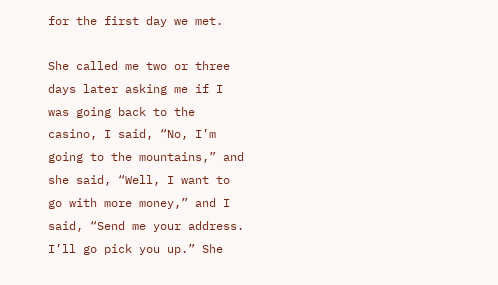for the first day we met.

She called me two or three days later asking me if I was going back to the casino, I said, “No, I’m going to the mountains,” and she said, “Well, I want to go with more money,” and I said, “Send me your address. I’ll go pick you up.” She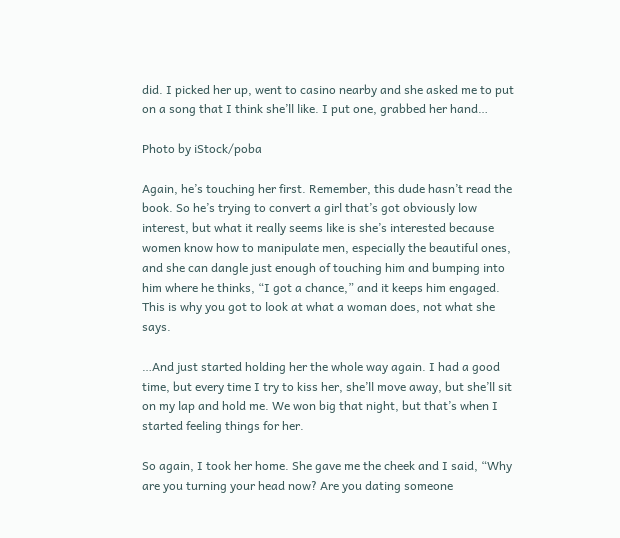did. I picked her up, went to casino nearby and she asked me to put on a song that I think she’ll like. I put one, grabbed her hand…

Photo by iStock/poba

Again, he’s touching her first. Remember, this dude hasn’t read the book. So he’s trying to convert a girl that’s got obviously low interest, but what it really seems like is she’s interested because women know how to manipulate men, especially the beautiful ones, and she can dangle just enough of touching him and bumping into him where he thinks, “I got a chance,” and it keeps him engaged. This is why you got to look at what a woman does, not what she says.

…And just started holding her the whole way again. I had a good time, but every time I try to kiss her, she’ll move away, but she’ll sit on my lap and hold me. We won big that night, but that’s when I started feeling things for her.

So again, I took her home. She gave me the cheek and I said, “Why are you turning your head now? Are you dating someone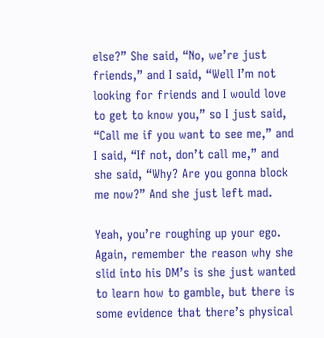else?” She said, “No, we’re just friends,” and I said, “Well I’m not looking for friends and I would love to get to know you,” so I just said, “Call me if you want to see me,” and I said, “If not, don’t call me,” and she said, “Why? Are you gonna block me now?” And she just left mad.

Yeah, you’re roughing up your ego. Again, remember the reason why she slid into his DM’s is she just wanted to learn how to gamble, but there is some evidence that there’s physical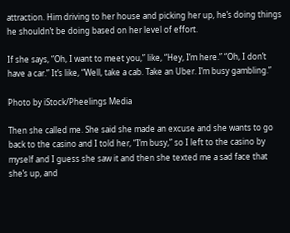attraction. Him driving to her house and picking her up, he’s doing things he shouldn’t be doing based on her level of effort.

If she says, “Oh, I want to meet you,” like, “Hey, I’m here.” “Oh, I don’t have a car.” It’s like, “Well, take a cab. Take an Uber. I’m busy gambling.”

Photo by iStock/Pheelings Media

Then she called me. She said she made an excuse and she wants to go back to the casino and I told her, “I’m busy,” so I left to the casino by myself and I guess she saw it and then she texted me a sad face that she’s up, and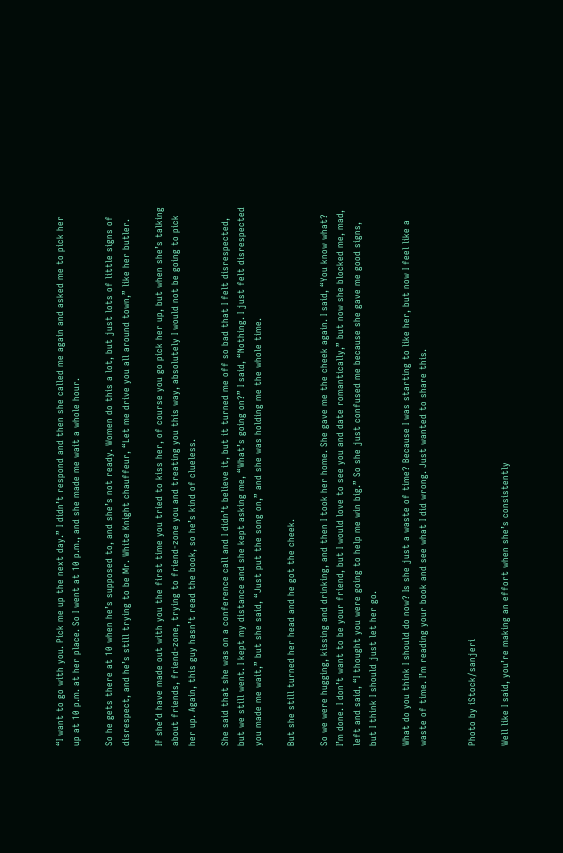“I want to go with you. Pick me up the next day.” I didn’t respond and then she called me again and asked me to pick her up at 10 p.m. at her place. So I went at 10 p.m., and she made me wait a whole hour.

So he gets there at 10 when he’s supposed to, and she’s not ready. Women do this a lot, but just lots of little signs of disrespect, and he’s still trying to be Mr. White Knight chauffeur, “Let me drive you all around town,” like her butler.

If she’d have made out with you the first time you tried to kiss her, of course you go pick her up, but when she’s talking about friends, friend-zone, trying to friend-zone you and treating you this way, absolutely I would not be going to pick her up. Again, this guy hasn’t read the book, so he’s kind of clueless.

She said that she was on a conference call and I didn’t believe it, but it turned me off so bad that I felt disrespected, but we still went. I kept my distance and she kept asking me, “What’s going on?” I said, “Nothing. I just felt disrespected you made me wait,” but she said, “Just put the song on,” and she was holding me the whole time.

But she still turned her head and he got the cheek.

So we were hugging, kissing and drinking, and then I took her home. She gave me the cheek again. I said, “You know what? I’m done. I don’t want to be your friend, but I would love to see you and date romantically,” but now she blocked me, mad, left and said, “I thought you were going to help me win big.” So she just confused me because she gave me good signs, but I think I should just let her go.

What do you think I should do now? Is she just a waste of time? Because I was starting to like her, but now I feel like a waste of time. I’m reading your book and see what I did wrong. Just wanted to share this.


Photo by iStock/sanjeri

Well like I said, you’re making an effort when she’s consistently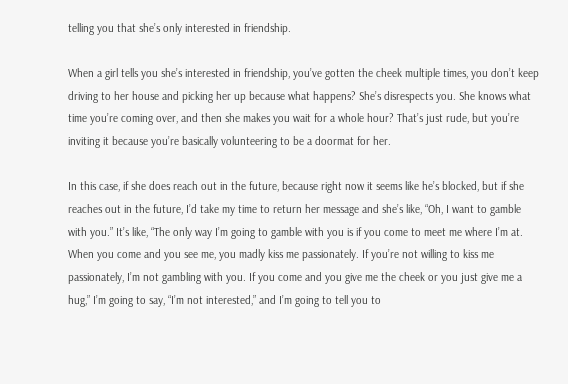telling you that she’s only interested in friendship.

When a girl tells you she’s interested in friendship, you’ve gotten the cheek multiple times, you don’t keep driving to her house and picking her up because what happens? She’s disrespects you. She knows what time you’re coming over, and then she makes you wait for a whole hour? That’s just rude, but you’re inviting it because you’re basically volunteering to be a doormat for her.

In this case, if she does reach out in the future, because right now it seems like he’s blocked, but if she reaches out in the future, I’d take my time to return her message and she’s like, “Oh, I want to gamble with you.” It’s like, “The only way I’m going to gamble with you is if you come to meet me where I’m at. When you come and you see me, you madly kiss me passionately. If you’re not willing to kiss me passionately, I’m not gambling with you. If you come and you give me the cheek or you just give me a hug,” I’m going to say, “I’m not interested,” and I’m going to tell you to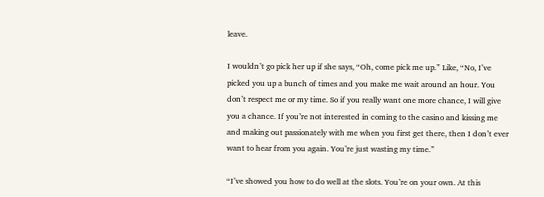leave.

I wouldn’t go pick her up if she says, “Oh, come pick me up.” Like, “No, I’ve picked you up a bunch of times and you make me wait around an hour. You don’t respect me or my time. So if you really want one more chance, I will give you a chance. If you’re not interested in coming to the casino and kissing me and making out passionately with me when you first get there, then I don’t ever want to hear from you again. You’re just wasting my time.”

“I’ve showed you how to do well at the slots. You’re on your own. At this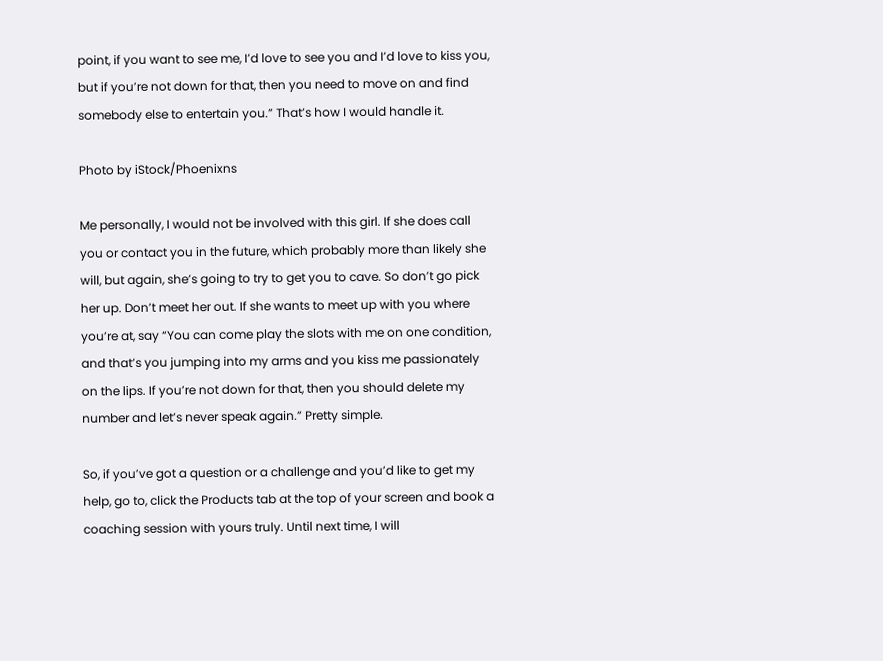point, if you want to see me, I’d love to see you and I’d love to kiss you, but if you’re not down for that, then you need to move on and find somebody else to entertain you.” That’s how I would handle it.

Photo by iStock/Phoenixns

Me personally, I would not be involved with this girl. If she does call you or contact you in the future, which probably more than likely she will, but again, she’s going to try to get you to cave. So don’t go pick her up. Don’t meet her out. If she wants to meet up with you where you’re at, say “You can come play the slots with me on one condition, and that’s you jumping into my arms and you kiss me passionately on the lips. If you’re not down for that, then you should delete my number and let’s never speak again.” Pretty simple.

So, if you’ve got a question or a challenge and you’d like to get my help, go to, click the Products tab at the top of your screen and book a coaching session with yours truly. Until next time, I will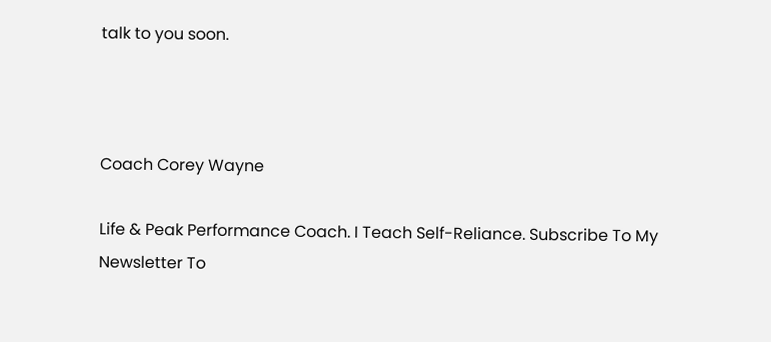talk to you soon.



Coach Corey Wayne

Life & Peak Performance Coach. I Teach Self-Reliance. Subscribe To My Newsletter To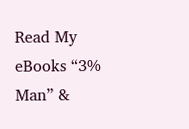Read My eBooks “3% Man” &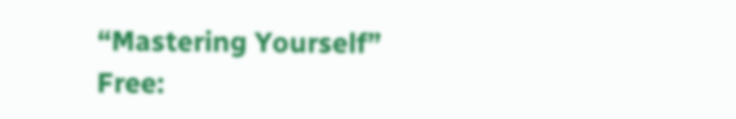“Mastering Yourself” Free: